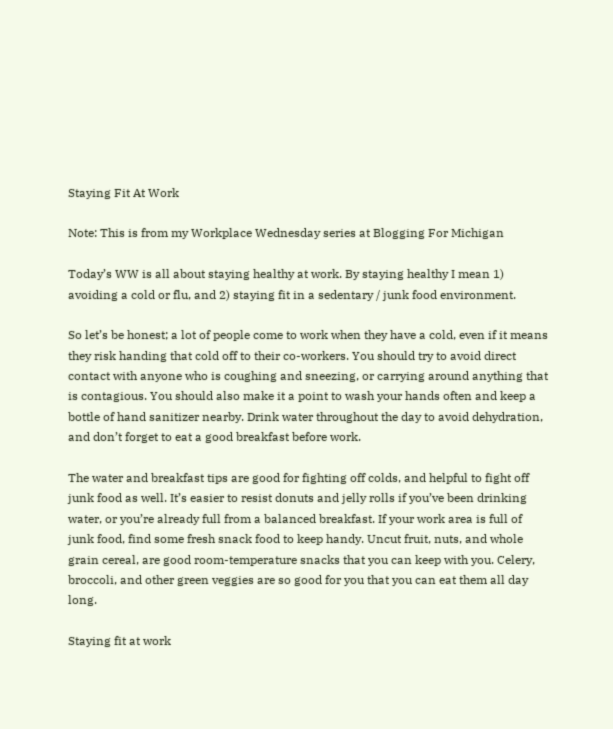Staying Fit At Work

Note: This is from my Workplace Wednesday series at Blogging For Michigan

Today’s WW is all about staying healthy at work. By staying healthy I mean 1) avoiding a cold or flu, and 2) staying fit in a sedentary / junk food environment.

So let’s be honest; a lot of people come to work when they have a cold, even if it means they risk handing that cold off to their co-workers. You should try to avoid direct contact with anyone who is coughing and sneezing, or carrying around anything that is contagious. You should also make it a point to wash your hands often and keep a bottle of hand sanitizer nearby. Drink water throughout the day to avoid dehydration, and don’t forget to eat a good breakfast before work.

The water and breakfast tips are good for fighting off colds, and helpful to fight off junk food as well. It’s easier to resist donuts and jelly rolls if you’ve been drinking water, or you’re already full from a balanced breakfast. If your work area is full of junk food, find some fresh snack food to keep handy. Uncut fruit, nuts, and whole grain cereal, are good room-temperature snacks that you can keep with you. Celery, broccoli, and other green veggies are so good for you that you can eat them all day long.

Staying fit at work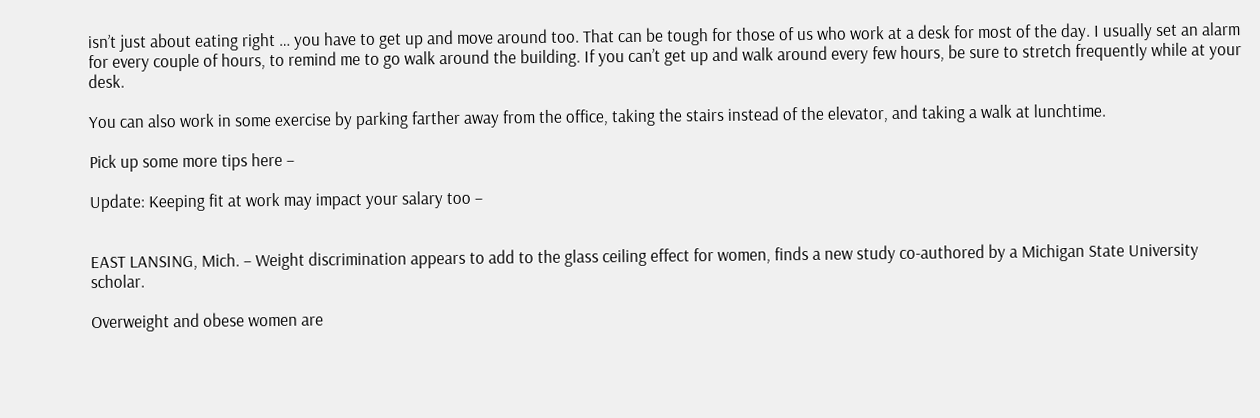isn’t just about eating right … you have to get up and move around too. That can be tough for those of us who work at a desk for most of the day. I usually set an alarm for every couple of hours, to remind me to go walk around the building. If you can’t get up and walk around every few hours, be sure to stretch frequently while at your desk.

You can also work in some exercise by parking farther away from the office, taking the stairs instead of the elevator, and taking a walk at lunchtime.

Pick up some more tips here –

Update: Keeping fit at work may impact your salary too –


EAST LANSING, Mich. – Weight discrimination appears to add to the glass ceiling effect for women, finds a new study co-authored by a Michigan State University scholar.

Overweight and obese women are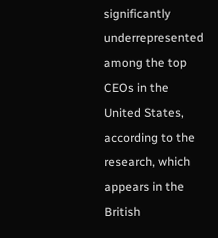significantly underrepresented among the top CEOs in the United States, according to the research, which appears in the British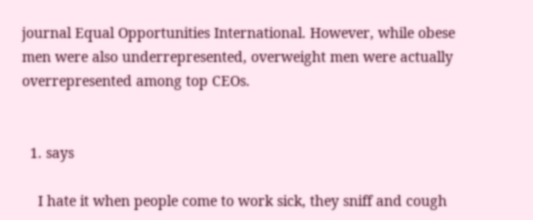journal Equal Opportunities International. However, while obese men were also underrepresented, overweight men were actually overrepresented among top CEOs.


  1. says

    I hate it when people come to work sick, they sniff and cough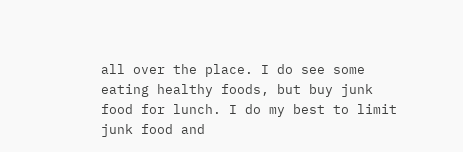all over the place. I do see some eating healthy foods, but buy junk food for lunch. I do my best to limit junk food and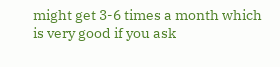might get 3-6 times a month which is very good if you ask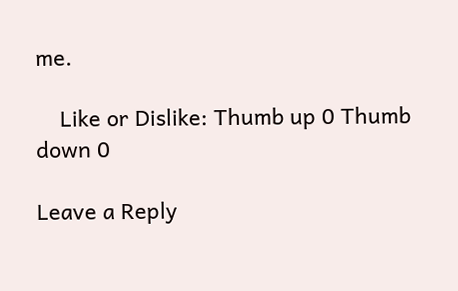me.

    Like or Dislike: Thumb up 0 Thumb down 0

Leave a Reply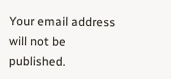Your email address will not be published.